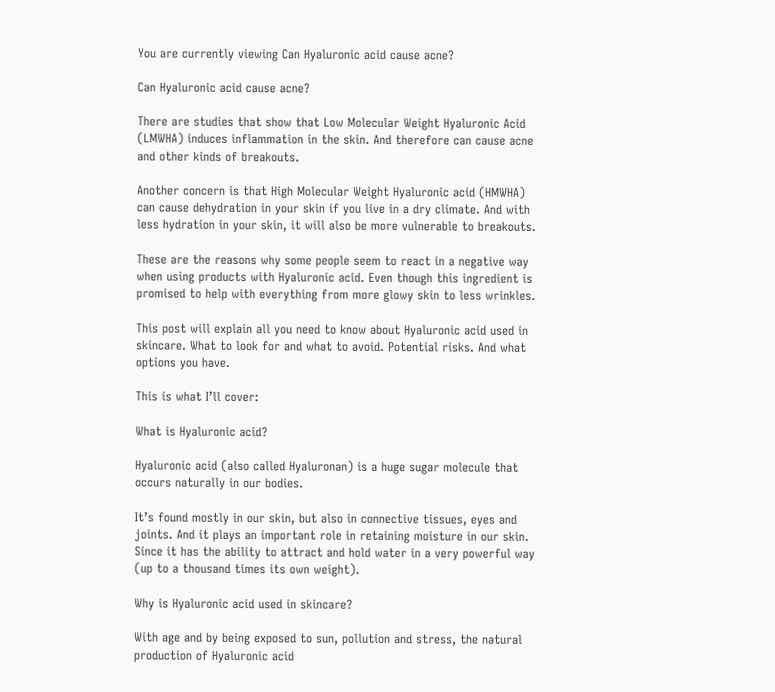You are currently viewing Can Hyaluronic acid cause acne?

Can Hyaluronic acid cause acne?

There are studies that show that Low Molecular Weight Hyaluronic Acid (LMWHA) induces inflammation in the skin. And therefore can cause acne and other kinds of breakouts.

Another concern is that High Molecular Weight Hyaluronic acid (HMWHA) can cause dehydration in your skin if you live in a dry climate. And with less hydration in your skin, it will also be more vulnerable to breakouts.

These are the reasons why some people seem to react in a negative way when using products with Hyaluronic acid. Even though this ingredient is promised to help with everything from more glowy skin to less wrinkles.

This post will explain all you need to know about Hyaluronic acid used in skincare. What to look for and what to avoid. Potential risks. And what options you have.

This is what I’ll cover:

What is Hyaluronic acid?

Hyaluronic acid (also called Hyaluronan) is a huge sugar molecule that occurs naturally in our bodies.

It’s found mostly in our skin, but also in connective tissues, eyes and joints. And it plays an important role in retaining moisture in our skin. Since it has the ability to attract and hold water in a very powerful way (up to a thousand times its own weight).

Why is Hyaluronic acid used in skincare?

With age and by being exposed to sun, pollution and stress, the natural production of Hyaluronic acid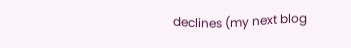declines (my next blog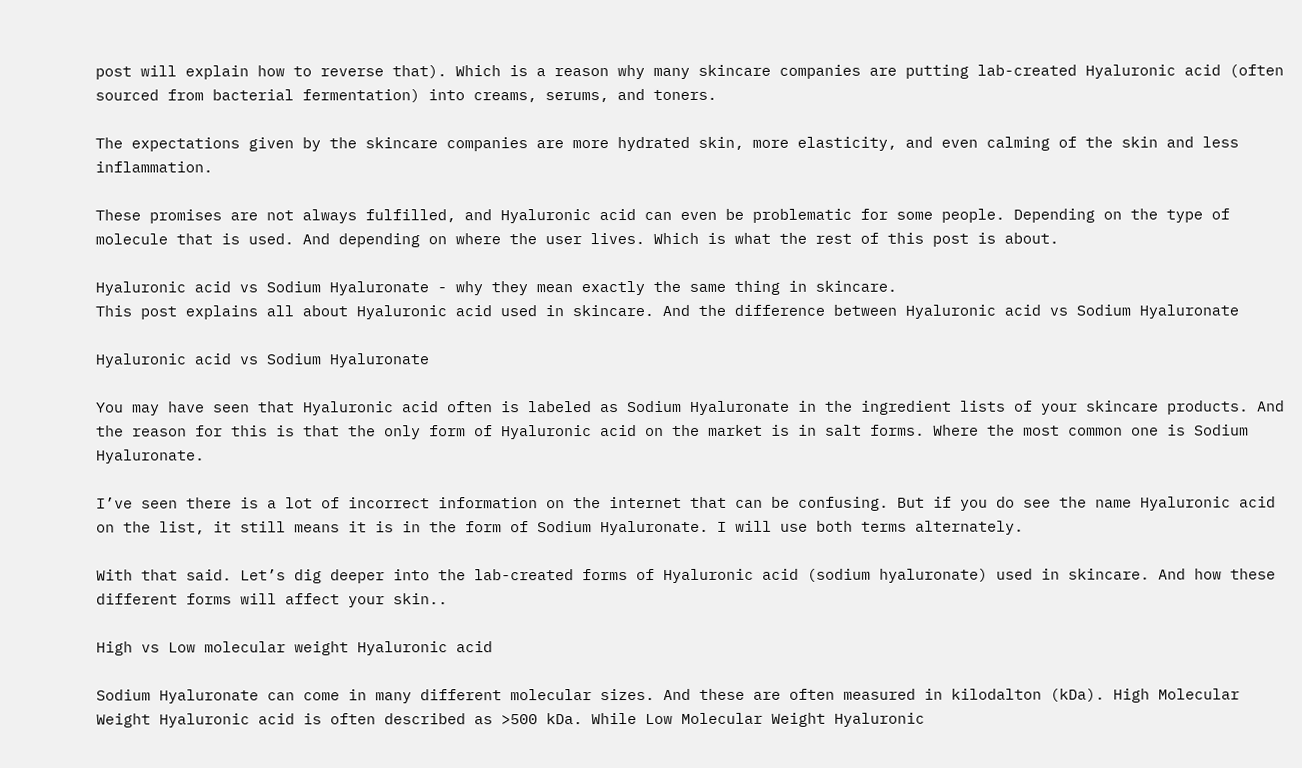post will explain how to reverse that). Which is a reason why many skincare companies are putting lab-created Hyaluronic acid (often sourced from bacterial fermentation) into creams, serums, and toners.

The expectations given by the skincare companies are more hydrated skin, more elasticity, and even calming of the skin and less inflammation.

These promises are not always fulfilled, and Hyaluronic acid can even be problematic for some people. Depending on the type of molecule that is used. And depending on where the user lives. Which is what the rest of this post is about.

Hyaluronic acid vs Sodium Hyaluronate - why they mean exactly the same thing in skincare.
This post explains all about Hyaluronic acid used in skincare. And the difference between Hyaluronic acid vs Sodium Hyaluronate

Hyaluronic acid vs Sodium Hyaluronate

You may have seen that Hyaluronic acid often is labeled as Sodium Hyaluronate in the ingredient lists of your skincare products. And the reason for this is that the only form of Hyaluronic acid on the market is in salt forms. Where the most common one is Sodium Hyaluronate.

I’ve seen there is a lot of incorrect information on the internet that can be confusing. But if you do see the name Hyaluronic acid on the list, it still means it is in the form of Sodium Hyaluronate. I will use both terms alternately.

With that said. Let’s dig deeper into the lab-created forms of Hyaluronic acid (sodium hyaluronate) used in skincare. And how these different forms will affect your skin..

High vs Low molecular weight Hyaluronic acid

Sodium Hyaluronate can come in many different molecular sizes. And these are often measured in kilodalton (kDa). High Molecular Weight Hyaluronic acid is often described as >500 kDa. While Low Molecular Weight Hyaluronic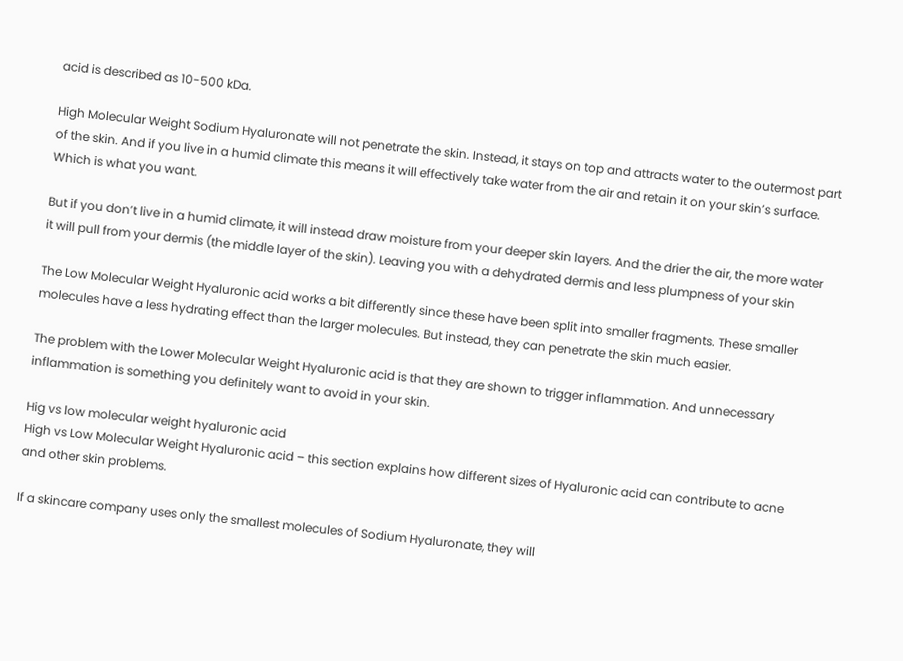acid is described as 10-500 kDa.

High Molecular Weight Sodium Hyaluronate will not penetrate the skin. Instead, it stays on top and attracts water to the outermost part of the skin. And if you live in a humid climate this means it will effectively take water from the air and retain it on your skin’s surface. Which is what you want.

But if you don’t live in a humid climate, it will instead draw moisture from your deeper skin layers. And the drier the air, the more water it will pull from your dermis (the middle layer of the skin). Leaving you with a dehydrated dermis and less plumpness of your skin

The Low Molecular Weight Hyaluronic acid works a bit differently since these have been split into smaller fragments. These smaller molecules have a less hydrating effect than the larger molecules. But instead, they can penetrate the skin much easier.

The problem with the Lower Molecular Weight Hyaluronic acid is that they are shown to trigger inflammation. And unnecessary inflammation is something you definitely want to avoid in your skin.

Hig vs low molecular weight hyaluronic acid
High vs Low Molecular Weight Hyaluronic acid – this section explains how different sizes of Hyaluronic acid can contribute to acne and other skin problems.

If a skincare company uses only the smallest molecules of Sodium Hyaluronate, they will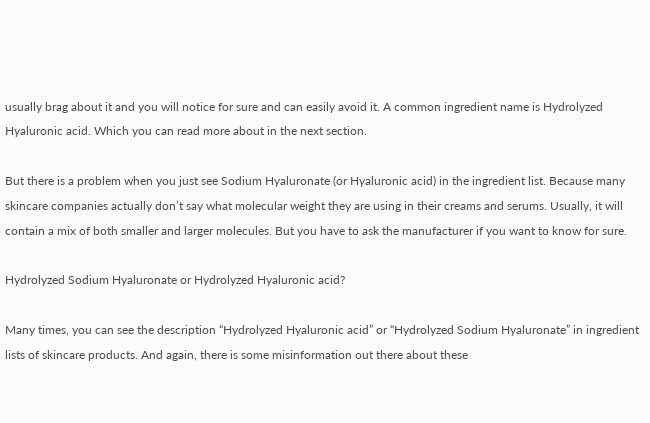usually brag about it and you will notice for sure and can easily avoid it. A common ingredient name is Hydrolyzed Hyaluronic acid. Which you can read more about in the next section.

But there is a problem when you just see Sodium Hyaluronate (or Hyaluronic acid) in the ingredient list. Because many skincare companies actually don’t say what molecular weight they are using in their creams and serums. Usually, it will contain a mix of both smaller and larger molecules. But you have to ask the manufacturer if you want to know for sure.

Hydrolyzed Sodium Hyaluronate or Hydrolyzed Hyaluronic acid?

Many times, you can see the description “Hydrolyzed Hyaluronic acid” or “Hydrolyzed Sodium Hyaluronate” in ingredient lists of skincare products. And again, there is some misinformation out there about these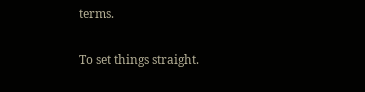terms.

To set things straight.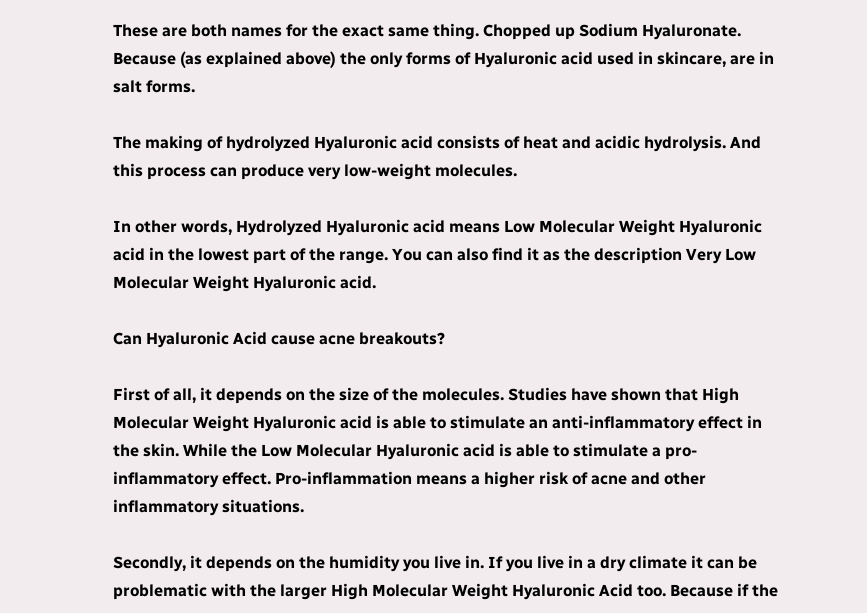These are both names for the exact same thing. Chopped up Sodium Hyaluronate. Because (as explained above) the only forms of Hyaluronic acid used in skincare, are in salt forms.

The making of hydrolyzed Hyaluronic acid consists of heat and acidic hydrolysis. And this process can produce very low-weight molecules.

In other words, Hydrolyzed Hyaluronic acid means Low Molecular Weight Hyaluronic acid in the lowest part of the range. You can also find it as the description Very Low Molecular Weight Hyaluronic acid.

Can Hyaluronic Acid cause acne breakouts?

First of all, it depends on the size of the molecules. Studies have shown that High Molecular Weight Hyaluronic acid is able to stimulate an anti-inflammatory effect in the skin. While the Low Molecular Hyaluronic acid is able to stimulate a pro-inflammatory effect. Pro-inflammation means a higher risk of acne and other inflammatory situations.

Secondly, it depends on the humidity you live in. If you live in a dry climate it can be problematic with the larger High Molecular Weight Hyaluronic Acid too. Because if the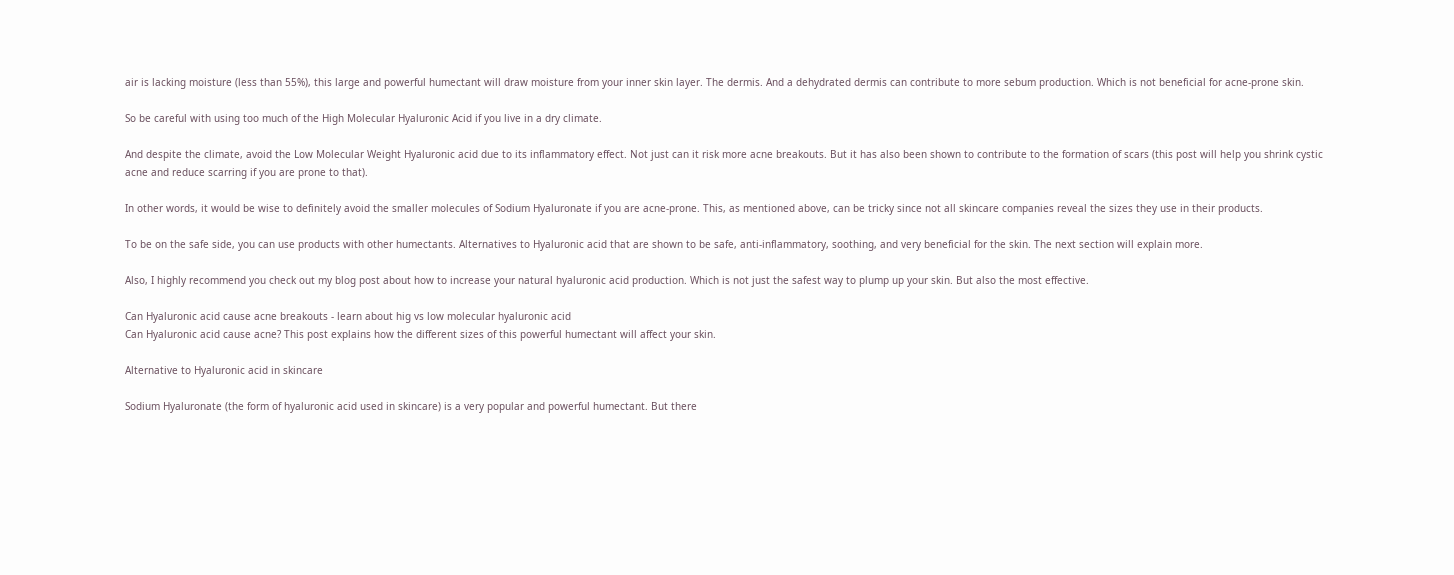air is lacking moisture (less than 55%), this large and powerful humectant will draw moisture from your inner skin layer. The dermis. And a dehydrated dermis can contribute to more sebum production. Which is not beneficial for acne-prone skin.

So be careful with using too much of the High Molecular Hyaluronic Acid if you live in a dry climate.

And despite the climate, avoid the Low Molecular Weight Hyaluronic acid due to its inflammatory effect. Not just can it risk more acne breakouts. But it has also been shown to contribute to the formation of scars (this post will help you shrink cystic acne and reduce scarring if you are prone to that).

In other words, it would be wise to definitely avoid the smaller molecules of Sodium Hyaluronate if you are acne-prone. This, as mentioned above, can be tricky since not all skincare companies reveal the sizes they use in their products.

To be on the safe side, you can use products with other humectants. Alternatives to Hyaluronic acid that are shown to be safe, anti-inflammatory, soothing, and very beneficial for the skin. The next section will explain more.

Also, I highly recommend you check out my blog post about how to increase your natural hyaluronic acid production. Which is not just the safest way to plump up your skin. But also the most effective.

Can Hyaluronic acid cause acne breakouts - learn about hig vs low molecular hyaluronic acid
Can Hyaluronic acid cause acne? This post explains how the different sizes of this powerful humectant will affect your skin.

Alternative to Hyaluronic acid in skincare

Sodium Hyaluronate (the form of hyaluronic acid used in skincare) is a very popular and powerful humectant. But there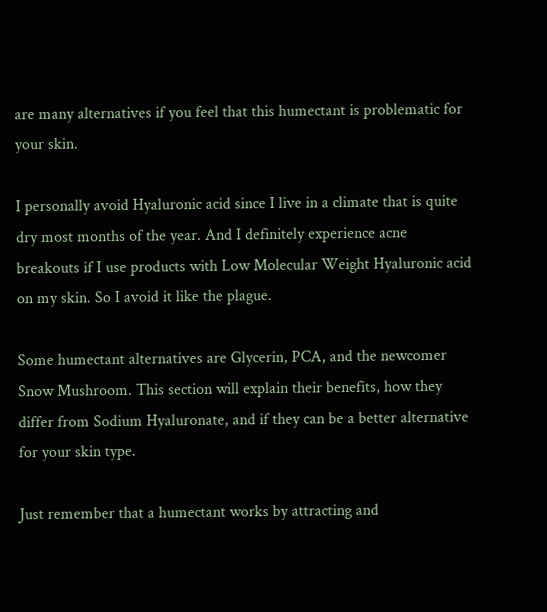are many alternatives if you feel that this humectant is problematic for your skin.

I personally avoid Hyaluronic acid since I live in a climate that is quite dry most months of the year. And I definitely experience acne breakouts if I use products with Low Molecular Weight Hyaluronic acid on my skin. So I avoid it like the plague.

Some humectant alternatives are Glycerin, PCA, and the newcomer Snow Mushroom. This section will explain their benefits, how they differ from Sodium Hyaluronate, and if they can be a better alternative for your skin type.

Just remember that a humectant works by attracting and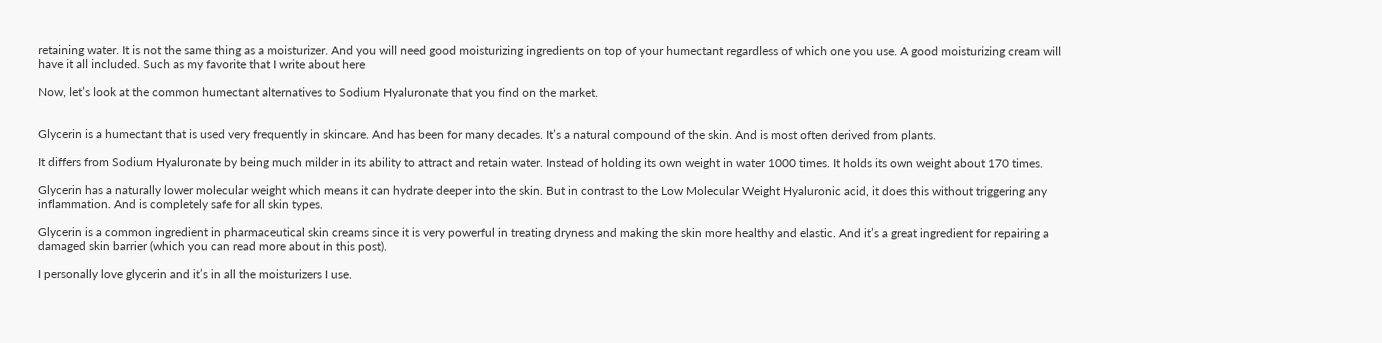retaining water. It is not the same thing as a moisturizer. And you will need good moisturizing ingredients on top of your humectant regardless of which one you use. A good moisturizing cream will have it all included. Such as my favorite that I write about here

Now, let’s look at the common humectant alternatives to Sodium Hyaluronate that you find on the market.


Glycerin is a humectant that is used very frequently in skincare. And has been for many decades. It’s a natural compound of the skin. And is most often derived from plants.

It differs from Sodium Hyaluronate by being much milder in its ability to attract and retain water. Instead of holding its own weight in water 1000 times. It holds its own weight about 170 times.

Glycerin has a naturally lower molecular weight which means it can hydrate deeper into the skin. But in contrast to the Low Molecular Weight Hyaluronic acid, it does this without triggering any inflammation. And is completely safe for all skin types.

Glycerin is a common ingredient in pharmaceutical skin creams since it is very powerful in treating dryness and making the skin more healthy and elastic. And it’s a great ingredient for repairing a damaged skin barrier (which you can read more about in this post).

I personally love glycerin and it’s in all the moisturizers I use.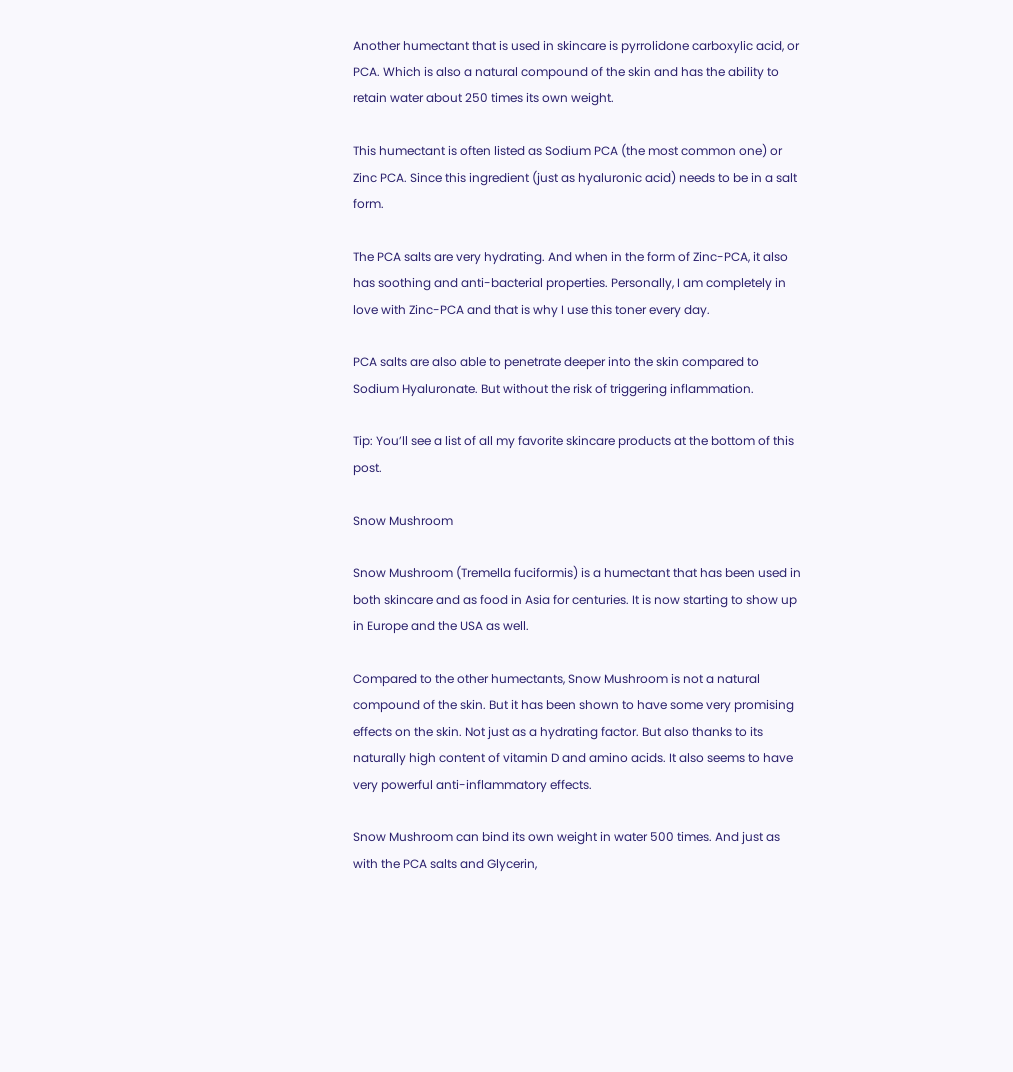Another humectant that is used in skincare is pyrrolidone carboxylic acid, or PCA. Which is also a natural compound of the skin and has the ability to retain water about 250 times its own weight.

This humectant is often listed as Sodium PCA (the most common one) or Zinc PCA. Since this ingredient (just as hyaluronic acid) needs to be in a salt form.

The PCA salts are very hydrating. And when in the form of Zinc-PCA, it also has soothing and anti-bacterial properties. Personally, I am completely in love with Zinc-PCA and that is why I use this toner every day.

PCA salts are also able to penetrate deeper into the skin compared to Sodium Hyaluronate. But without the risk of triggering inflammation.

Tip: You’ll see a list of all my favorite skincare products at the bottom of this post.

Snow Mushroom

Snow Mushroom (Tremella fuciformis) is a humectant that has been used in both skincare and as food in Asia for centuries. It is now starting to show up in Europe and the USA as well.

Compared to the other humectants, Snow Mushroom is not a natural compound of the skin. But it has been shown to have some very promising effects on the skin. Not just as a hydrating factor. But also thanks to its naturally high content of vitamin D and amino acids. It also seems to have very powerful anti-inflammatory effects.

Snow Mushroom can bind its own weight in water 500 times. And just as with the PCA salts and Glycerin,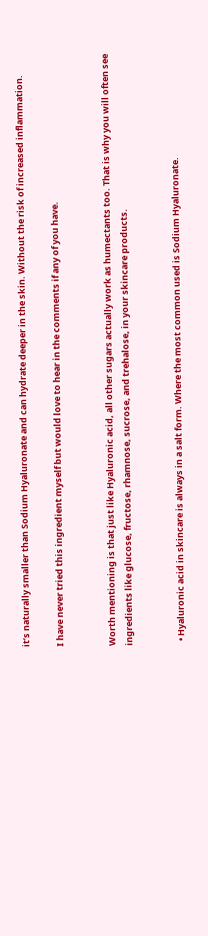it’s naturally smaller than Sodium Hyaluronate and can hydrate deeper in the skin. Without the risk of increased inflammation.

I have never tried this ingredient myself but would love to hear in the comments if any of you have.


Worth mentioning is that just like Hyaluronic acid, all other sugars actually work as humectants too. That is why you will often see ingredients like glucose, fructose, rhamnose, sucrose, and trehalose, in your skincare products.


  • Hyaluronic acid in skincare is always in a salt form. Where the most common used is Sodium Hyaluronate.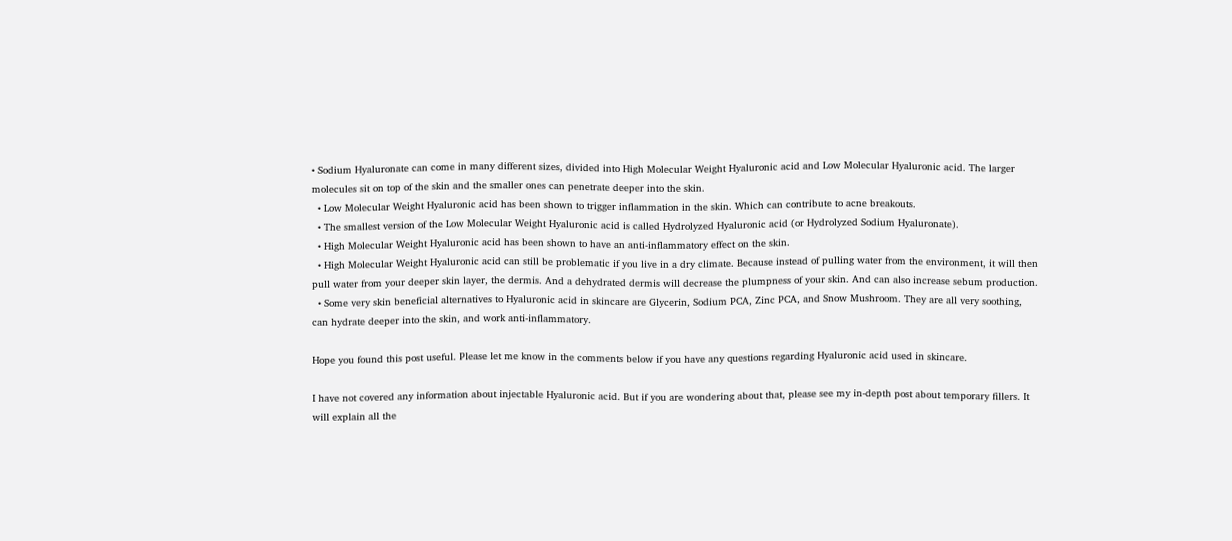• Sodium Hyaluronate can come in many different sizes, divided into High Molecular Weight Hyaluronic acid and Low Molecular Hyaluronic acid. The larger molecules sit on top of the skin and the smaller ones can penetrate deeper into the skin.
  • Low Molecular Weight Hyaluronic acid has been shown to trigger inflammation in the skin. Which can contribute to acne breakouts.
  • The smallest version of the Low Molecular Weight Hyaluronic acid is called Hydrolyzed Hyaluronic acid (or Hydrolyzed Sodium Hyaluronate).
  • High Molecular Weight Hyaluronic acid has been shown to have an anti-inflammatory effect on the skin.
  • High Molecular Weight Hyaluronic acid can still be problematic if you live in a dry climate. Because instead of pulling water from the environment, it will then pull water from your deeper skin layer, the dermis. And a dehydrated dermis will decrease the plumpness of your skin. And can also increase sebum production.
  • Some very skin beneficial alternatives to Hyaluronic acid in skincare are Glycerin, Sodium PCA, Zinc PCA, and Snow Mushroom. They are all very soothing, can hydrate deeper into the skin, and work anti-inflammatory.

Hope you found this post useful. Please let me know in the comments below if you have any questions regarding Hyaluronic acid used in skincare.

I have not covered any information about injectable Hyaluronic acid. But if you are wondering about that, please see my in-depth post about temporary fillers. It will explain all the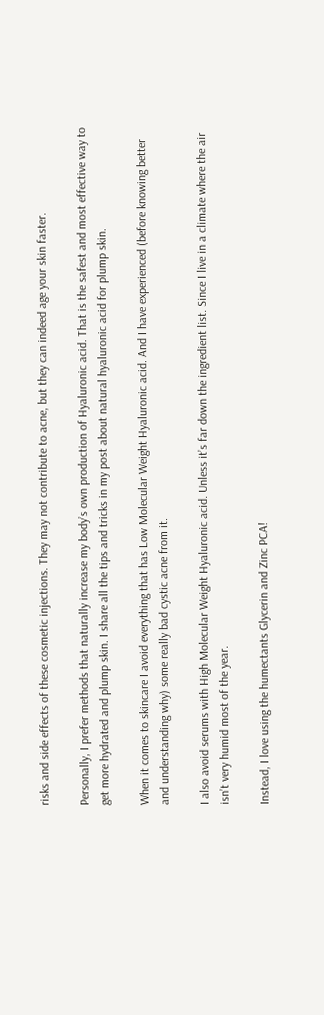risks and side effects of these cosmetic injections. They may not contribute to acne, but they can indeed age your skin faster.

Personally, I prefer methods that naturally increase my body’s own production of Hyaluronic acid. That is the safest and most effective way to get more hydrated and plump skin. I share all the tips and tricks in my post about natural hyaluronic acid for plump skin.

When it comes to skincare I avoid everything that has Low Molecular Weight Hyaluronic acid. And I have experienced (before knowing better and understanding why) some really bad cystic acne from it.

I also avoid serums with High Molecular Weight Hyaluronic acid. Unless it’s far down the ingredient list. Since I live in a climate where the air isn’t very humid most of the year.

Instead, I love using the humectants Glycerin and Zinc PCA!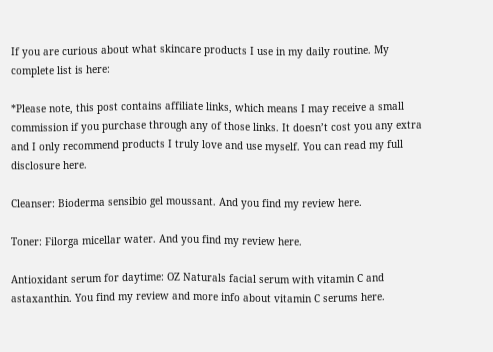If you are curious about what skincare products I use in my daily routine. My complete list is here:

*Please note, this post contains affiliate links, which means I may receive a small commission if you purchase through any of those links. It doesn’t cost you any extra and I only recommend products I truly love and use myself. You can read my full disclosure here.

Cleanser: Bioderma sensibio gel moussant. And you find my review here.

Toner: Filorga micellar water. And you find my review here.

Antioxidant serum for daytime: OZ Naturals facial serum with vitamin C and astaxanthin. You find my review and more info about vitamin C serums here.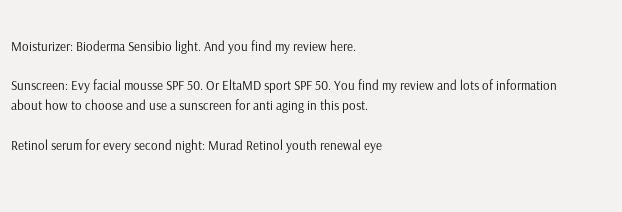Moisturizer: Bioderma Sensibio light. And you find my review here.

Sunscreen: Evy facial mousse SPF 50. Or EltaMD sport SPF 50. You find my review and lots of information about how to choose and use a sunscreen for anti aging in this post.

Retinol serum for every second night: Murad Retinol youth renewal eye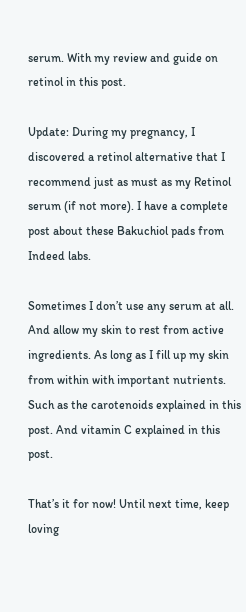serum. With my review and guide on retinol in this post.

Update: During my pregnancy, I discovered a retinol alternative that I recommend just as must as my Retinol serum (if not more). I have a complete post about these Bakuchiol pads from Indeed labs.

Sometimes I don’t use any serum at all. And allow my skin to rest from active ingredients. As long as I fill up my skin from within with important nutrients. Such as the carotenoids explained in this post. And vitamin C explained in this post.

That’s it for now! Until next time, keep loving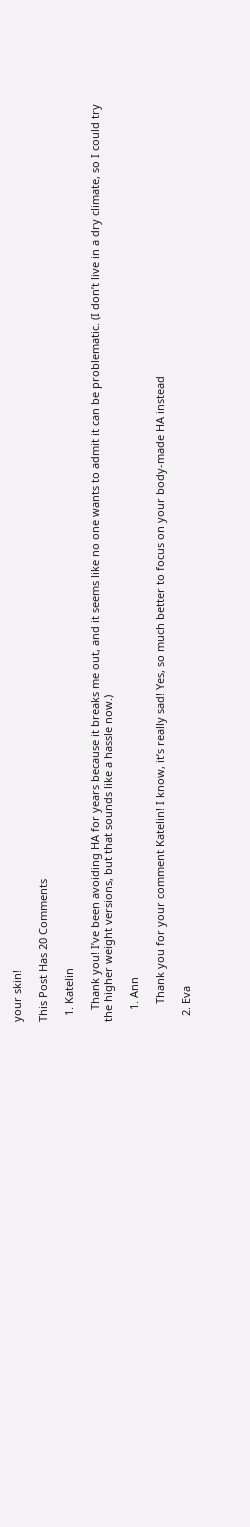your skin!

This Post Has 20 Comments

  1. Katelin

    Thank you! I’ve been avoiding HA for years because it breaks me out, and it seems like no one wants to admit it can be problematic. (I don’t live in a dry climate, so I could try the higher weight versions, but that sounds like a hassle now.)

    1. Ann

      Thank you for your comment Katelin! I know, it’s really sad! Yes, so much better to focus on your body-made HA instead

  2. Eva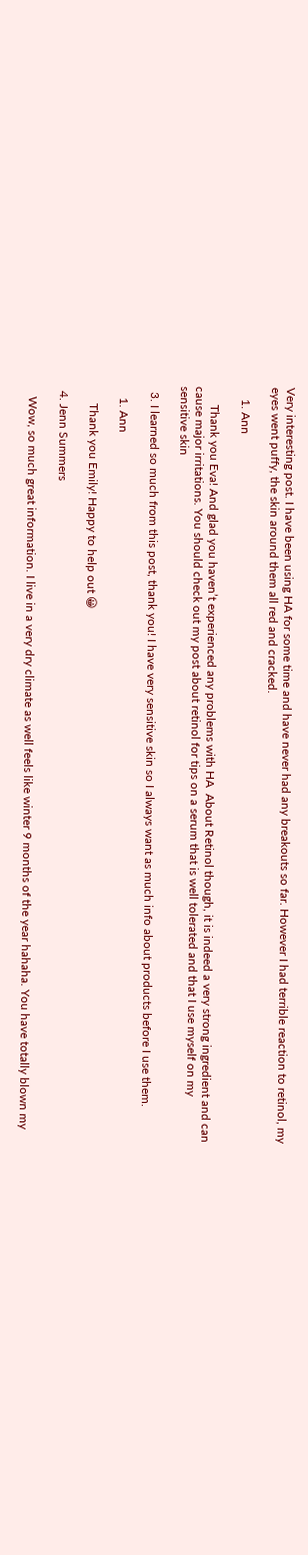Very interesting post. I have been using HA for some time and have never had any breakouts so far. However I had terrible reaction to retinol, my eyes went puffy, the skin around them all red and cracked.

    1. Ann

      Thank you Eva! And glad you haven’t experienced any problems with HA  About Retinol though, it is indeed a very strong ingredient and can cause major irritations. You should check out my post about retinol for tips on a serum that is well tolerated and that I use myself on my sensitive skin

  3. I learned so much from this post, thank you! I have very sensitive skin so I always want as much info about products before I use them.

    1. Ann

      Thank you Emily! Happy to help out 😀

  4. Jenn Summers

    Wow, so much great information. I live in a very dry climate as well feels like winter 9 months of the year hahaha. You have totally blown my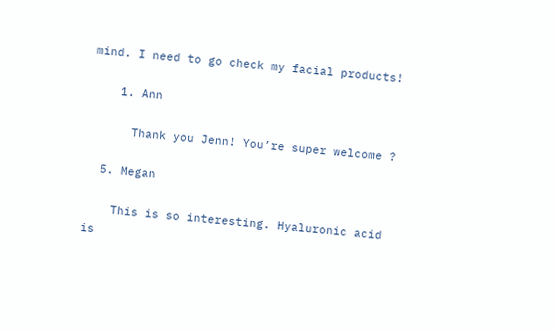mind. I need to go check my facial products!

    1. Ann

      Thank you Jenn! You’re super welcome ?

  5. Megan

    This is so interesting. Hyaluronic acid is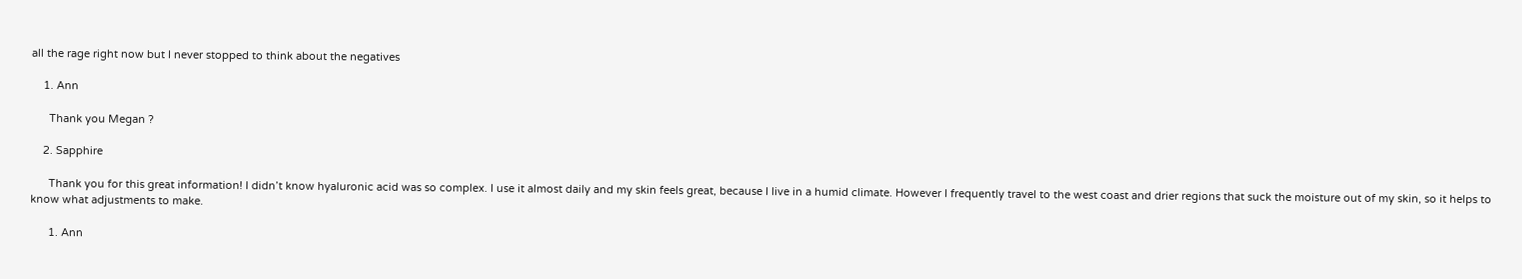all the rage right now but I never stopped to think about the negatives

    1. Ann

      Thank you Megan ?

    2. Sapphire

      Thank you for this great information! I didn’t know hyaluronic acid was so complex. I use it almost daily and my skin feels great, because I live in a humid climate. However I frequently travel to the west coast and drier regions that suck the moisture out of my skin, so it helps to know what adjustments to make.

      1. Ann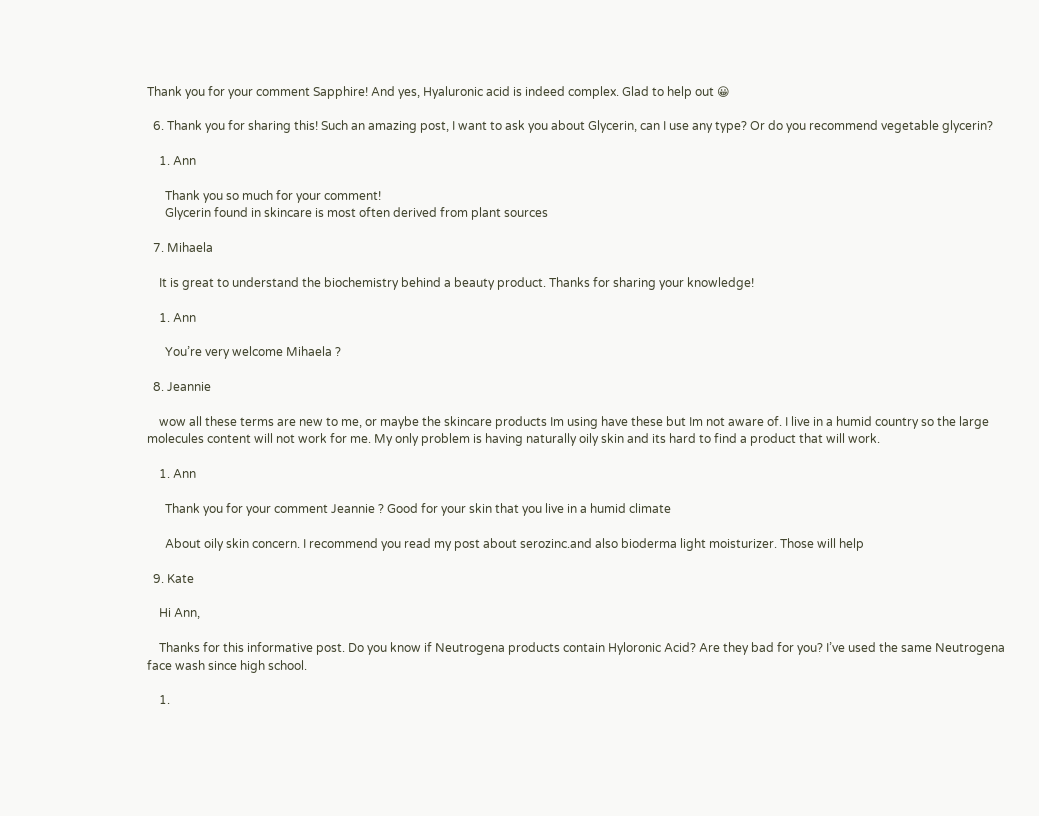Thank you for your comment Sapphire! And yes, Hyaluronic acid is indeed complex. Glad to help out 😀

  6. Thank you for sharing this! Such an amazing post, I want to ask you about Glycerin, can I use any type? Or do you recommend vegetable glycerin?

    1. Ann

      Thank you so much for your comment!
      Glycerin found in skincare is most often derived from plant sources

  7. Mihaela

    It is great to understand the biochemistry behind a beauty product. Thanks for sharing your knowledge!

    1. Ann

      You’re very welcome Mihaela ?

  8. Jeannie

    wow all these terms are new to me, or maybe the skincare products Im using have these but Im not aware of. I live in a humid country so the large molecules content will not work for me. My only problem is having naturally oily skin and its hard to find a product that will work.

    1. Ann

      Thank you for your comment Jeannie ? Good for your skin that you live in a humid climate

      About oily skin concern. I recommend you read my post about serozinc.and also bioderma light moisturizer. Those will help

  9. Kate

    Hi Ann,

    Thanks for this informative post. Do you know if Neutrogena products contain Hyloronic Acid? Are they bad for you? I’ve used the same Neutrogena face wash since high school.

    1.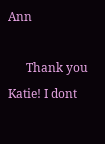Ann

      Thank you Katie! I dont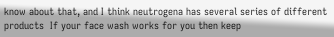know about that, and I think neutrogena has several series of different products  If your face wash works for you then keep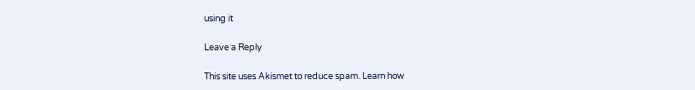using it

Leave a Reply

This site uses Akismet to reduce spam. Learn how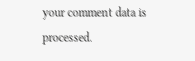your comment data is processed.